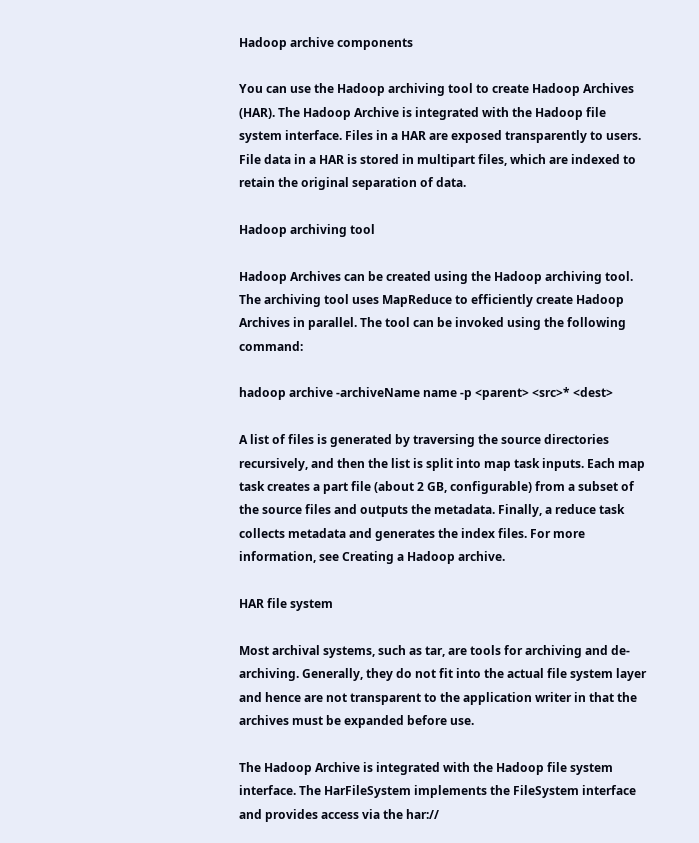Hadoop archive components

You can use the Hadoop archiving tool to create Hadoop Archives (HAR). The Hadoop Archive is integrated with the Hadoop file system interface. Files in a HAR are exposed transparently to users. File data in a HAR is stored in multipart files, which are indexed to retain the original separation of data.

Hadoop archiving tool

Hadoop Archives can be created using the Hadoop archiving tool. The archiving tool uses MapReduce to efficiently create Hadoop Archives in parallel. The tool can be invoked using the following command:

hadoop archive -archiveName name -p <parent> <src>* <dest>

A list of files is generated by traversing the source directories recursively, and then the list is split into map task inputs. Each map task creates a part file (about 2 GB, configurable) from a subset of the source files and outputs the metadata. Finally, a reduce task collects metadata and generates the index files. For more information, see Creating a Hadoop archive.

HAR file system

Most archival systems, such as tar, are tools for archiving and de-archiving. Generally, they do not fit into the actual file system layer and hence are not transparent to the application writer in that the archives must be expanded before use.

The Hadoop Archive is integrated with the Hadoop file system interface. The HarFileSystem implements the FileSystem interface and provides access via the har://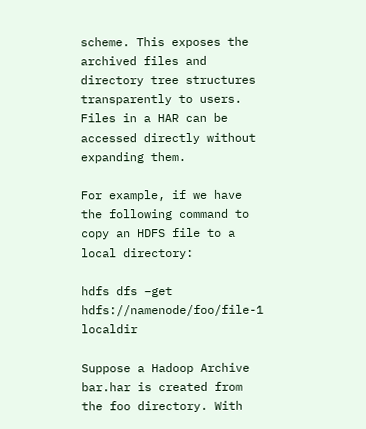scheme. This exposes the archived files and directory tree structures transparently to users. Files in a HAR can be accessed directly without expanding them.

For example, if we have the following command to copy an HDFS file to a local directory:

hdfs dfs –get hdfs://namenode/foo/file-1 localdir

Suppose a Hadoop Archive bar.har is created from the foo directory. With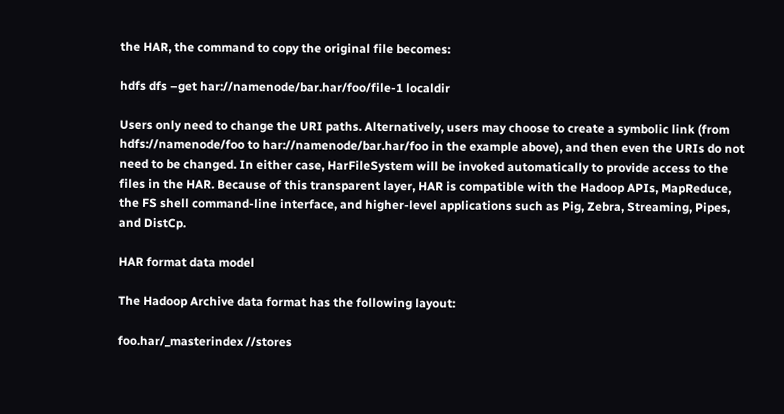the HAR, the command to copy the original file becomes:

hdfs dfs –get har://namenode/bar.har/foo/file-1 localdir

Users only need to change the URI paths. Alternatively, users may choose to create a symbolic link (from hdfs://namenode/foo to har://namenode/bar.har/foo in the example above), and then even the URIs do not need to be changed. In either case, HarFileSystem will be invoked automatically to provide access to the files in the HAR. Because of this transparent layer, HAR is compatible with the Hadoop APIs, MapReduce, the FS shell command-line interface, and higher-level applications such as Pig, Zebra, Streaming, Pipes, and DistCp.

HAR format data model

The Hadoop Archive data format has the following layout:

foo.har/_masterindex //stores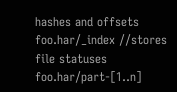hashes and offsets
foo.har/_index //stores file statuses
foo.har/part-[1..n]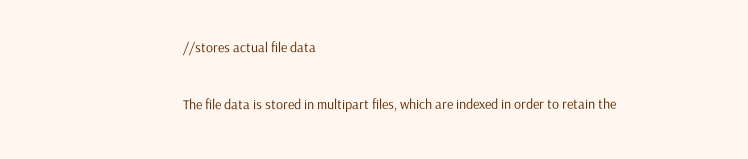//stores actual file data

The file data is stored in multipart files, which are indexed in order to retain the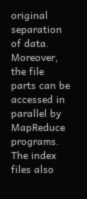original separation of data. Moreover, the file parts can be accessed in parallel by MapReduce programs. The index files also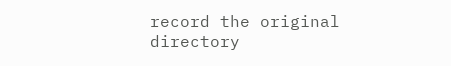record the original directory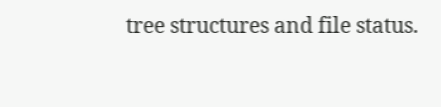tree structures and file status.